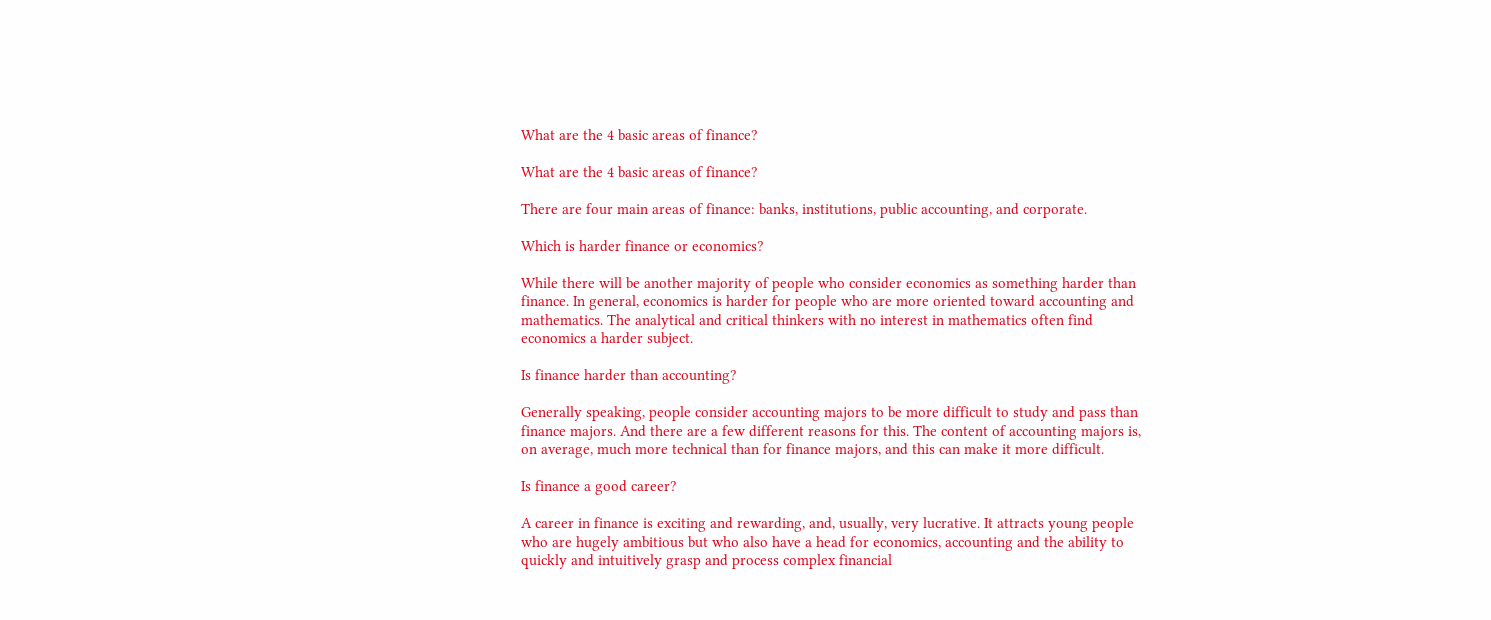What are the 4 basic areas of finance?

What are the 4 basic areas of finance?

There are four main areas of finance: banks, institutions, public accounting, and corporate.

Which is harder finance or economics?

While there will be another majority of people who consider economics as something harder than finance. In general, economics is harder for people who are more oriented toward accounting and mathematics. The analytical and critical thinkers with no interest in mathematics often find economics a harder subject.

Is finance harder than accounting?

Generally speaking, people consider accounting majors to be more difficult to study and pass than finance majors. And there are a few different reasons for this. The content of accounting majors is, on average, much more technical than for finance majors, and this can make it more difficult.

Is finance a good career?

A career in finance is exciting and rewarding, and, usually, very lucrative. It attracts young people who are hugely ambitious but who also have a head for economics, accounting and the ability to quickly and intuitively grasp and process complex financial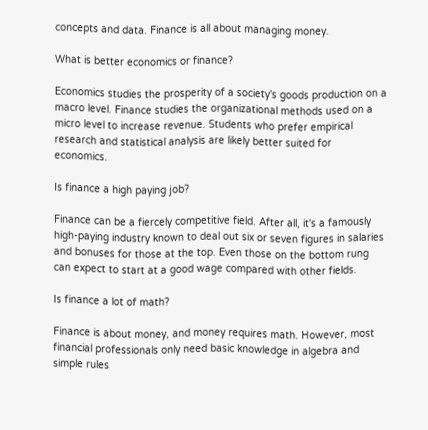concepts and data. Finance is all about managing money.

What is better economics or finance?

Economics studies the prosperity of a society's goods production on a macro level. Finance studies the organizational methods used on a micro level to increase revenue. Students who prefer empirical research and statistical analysis are likely better suited for economics.

Is finance a high paying job?

Finance can be a fiercely competitive field. After all, it's a famously high-paying industry known to deal out six or seven figures in salaries and bonuses for those at the top. Even those on the bottom rung can expect to start at a good wage compared with other fields.

Is finance a lot of math?

Finance is about money, and money requires math. However, most financial professionals only need basic knowledge in algebra and simple rules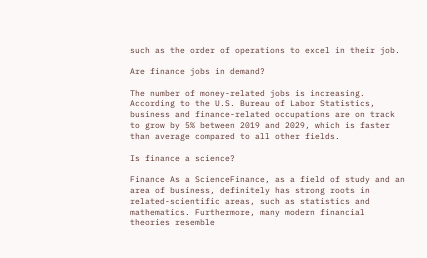such as the order of operations to excel in their job.

Are finance jobs in demand?

The number of money-related jobs is increasing. According to the U.S. Bureau of Labor Statistics, business and finance-related occupations are on track to grow by 5% between 2019 and 2029, which is faster than average compared to all other fields.

Is finance a science?

Finance As a ScienceFinance, as a field of study and an area of business, definitely has strong roots in related-scientific areas, such as statistics and mathematics. Furthermore, many modern financial theories resemble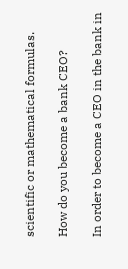scientific or mathematical formulas.

How do you become a bank CEO?

In order to become a CEO in the bank in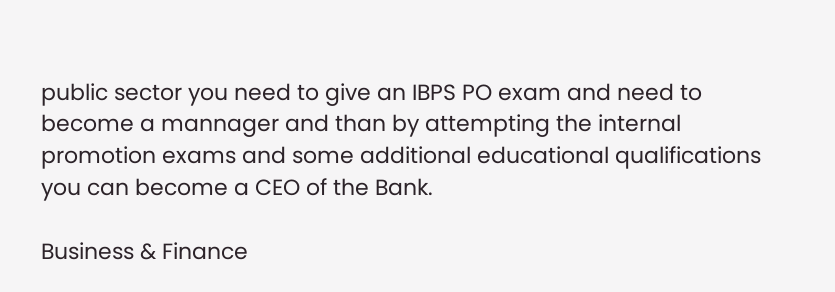public sector you need to give an IBPS PO exam and need to become a mannager and than by attempting the internal promotion exams and some additional educational qualifications you can become a CEO of the Bank.

Business & Finance